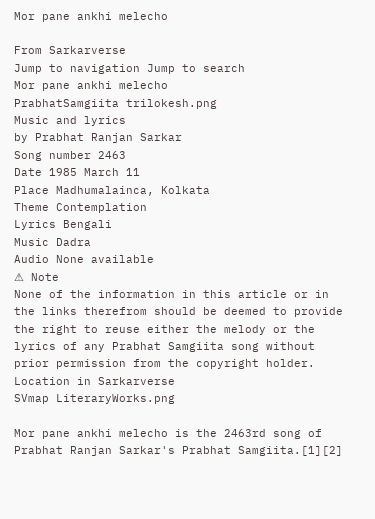Mor pane ankhi melecho

From Sarkarverse
Jump to navigation Jump to search
Mor pane ankhi melecho
PrabhatSamgiita trilokesh.png
Music and lyrics
by Prabhat Ranjan Sarkar
Song number 2463
Date 1985 March 11
Place Madhumalainca, Kolkata
Theme Contemplation
Lyrics Bengali
Music Dadra
Audio None available
⚠ Note
None of the information in this article or in the links therefrom should be deemed to provide the right to reuse either the melody or the lyrics of any Prabhat Samgiita song without prior permission from the copyright holder.
Location in Sarkarverse
SVmap LiteraryWorks.png

Mor pane ankhi melecho is the 2463rd song of Prabhat Ranjan Sarkar's Prabhat Samgiita.[1][2]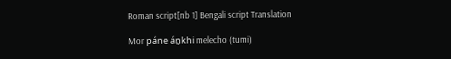Roman script[nb 1] Bengali script Translation

Mor páne áṋkhi melecho (tumi)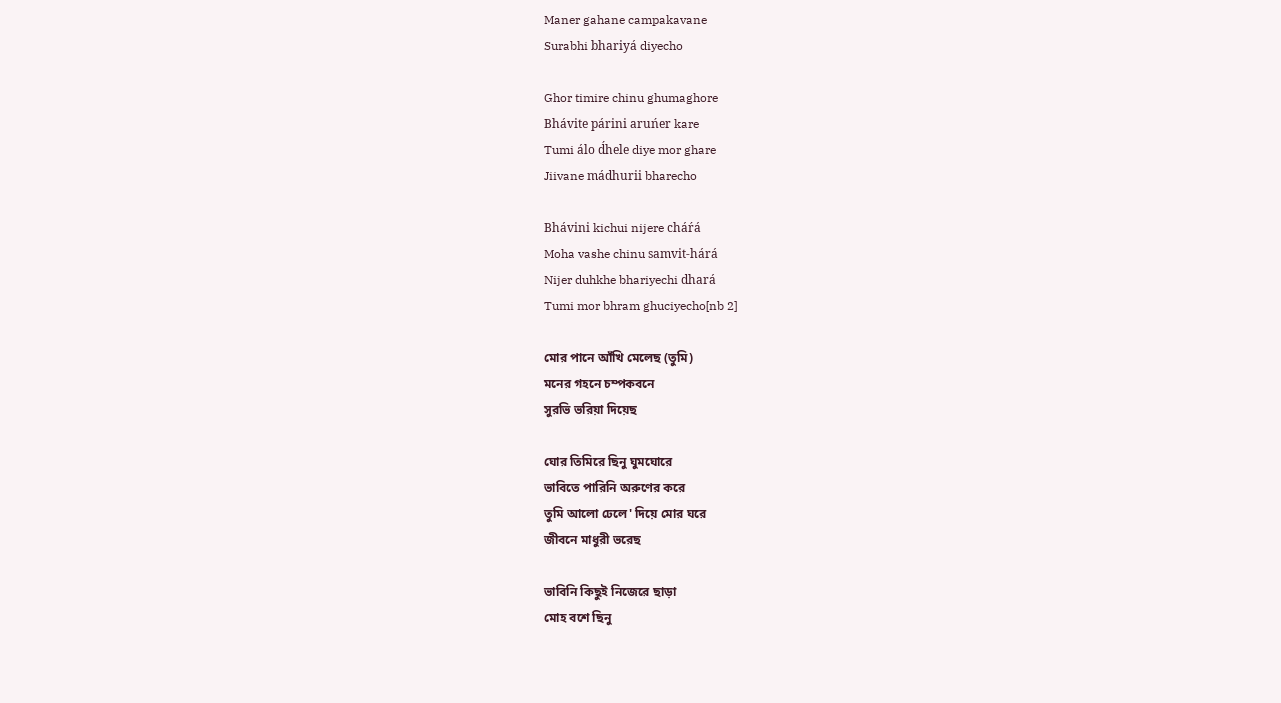Maner gahane campakavane
Surabhi bhariyá diyecho

Ghor timire chinu ghumaghore
Bhávite párini aruńer kare
Tumi álo d́hele diye mor ghare
Jiivane mádhurii bharecho

Bhávini kichui nijere cháŕá
Moha vashe chinu samvit-hárá
Nijer duhkhe bhariyechi dhará
Tumi mor bhram ghuciyecho[nb 2]

মোর পানে আঁখি মেলেছ (তুমি)
মনের গহনে চম্পকবনে
সুরভি ভরিয়া দিয়েছ

ঘোর তিমিরে ছিনু ঘুমঘোরে
ভাবিতে পারিনি অরুণের করে
তুমি আলো ঢেলে' দিয়ে মোর ঘরে
জীবনে মাধুরী ভরেছ

ভাবিনি কিছুই নিজেরে ছাড়া
মোহ বশে ছিনু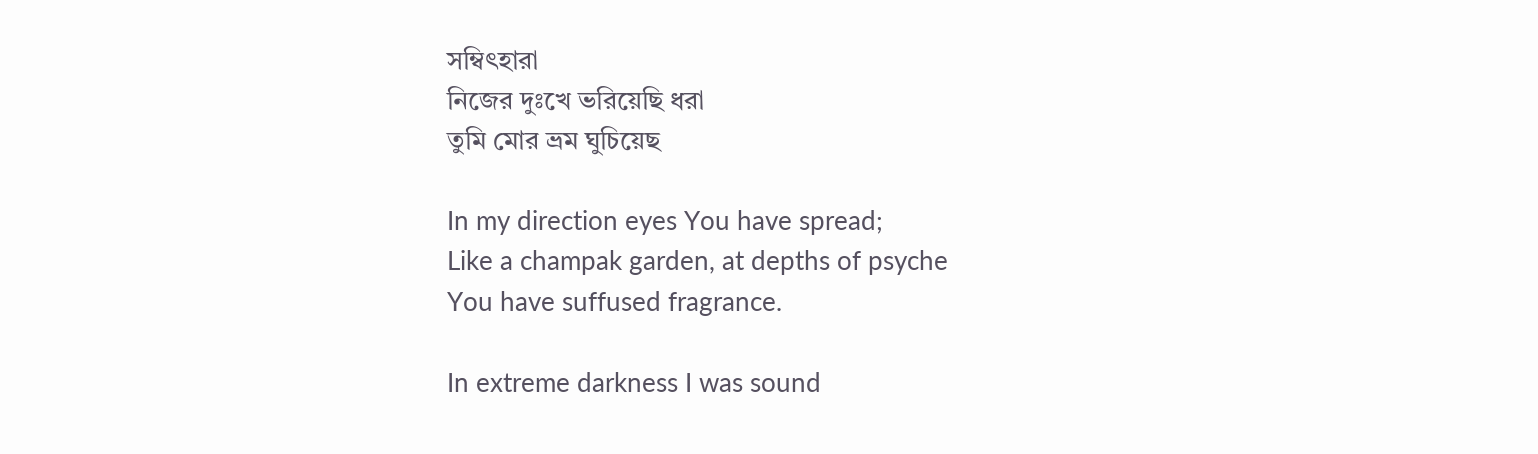সম্বিৎহারা
নিজের দুঃখে ভরিয়েছি ধরা
তুমি মোর ভ্রম ঘুচিয়েছ

In my direction eyes You have spread;
Like a champak garden, at depths of psyche
You have suffused fragrance.

In extreme darkness I was sound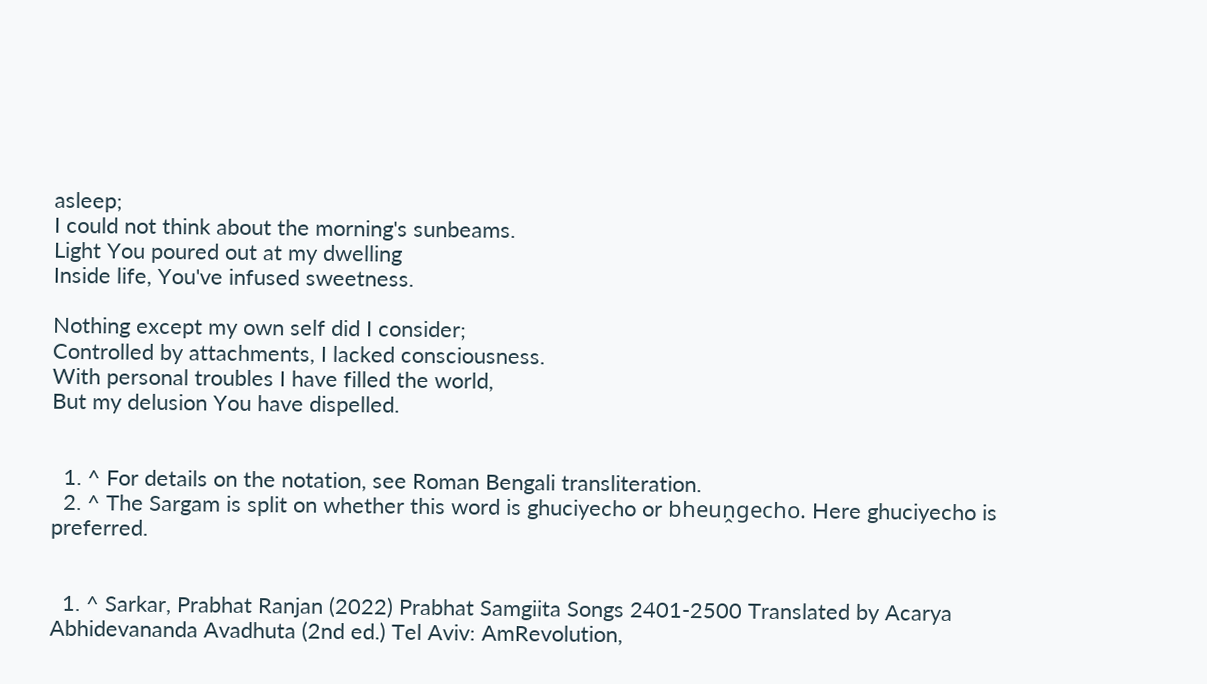asleep;
I could not think about the morning's sunbeams.
Light You poured out at my dwelling
Inside life, You've infused sweetness.

Nothing except my own self did I consider;
Controlled by attachments, I lacked consciousness.
With personal troubles I have filled the world,
But my delusion You have dispelled.


  1. ^ For details on the notation, see Roman Bengali transliteration.
  2. ^ The Sargam is split on whether this word is ghuciyecho or bheuṋgecho. Here ghuciyecho is preferred.


  1. ^ Sarkar, Prabhat Ranjan (2022) Prabhat Samgiita Songs 2401-2500 Translated by Acarya Abhidevananda Avadhuta (2nd ed.) Tel Aviv: AmRevolution,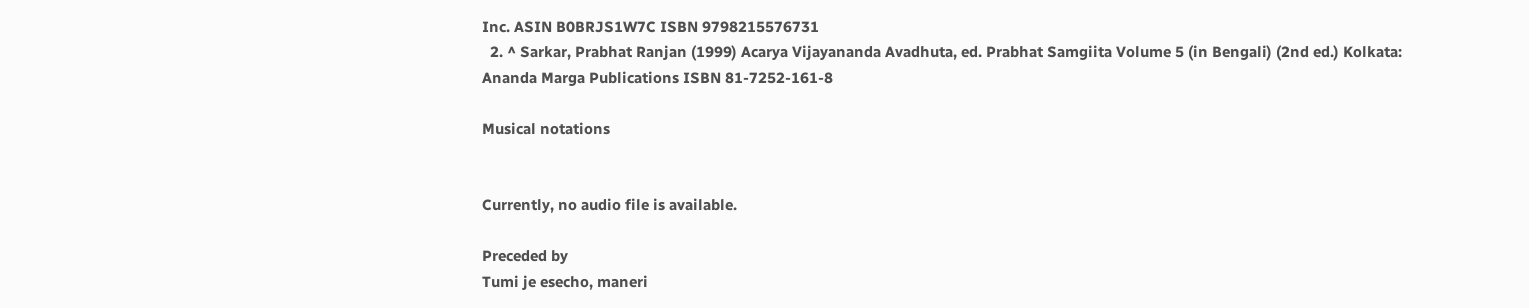Inc. ASIN B0BRJS1W7C ISBN 9798215576731
  2. ^ Sarkar, Prabhat Ranjan (1999) Acarya Vijayananda Avadhuta, ed. Prabhat Samgiita Volume 5 (in Bengali) (2nd ed.) Kolkata: Ananda Marga Publications ISBN 81-7252-161-8

Musical notations


Currently, no audio file is available.

Preceded by
Tumi je esecho, maneri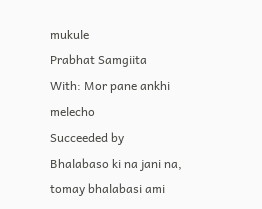mukule
Prabhat Samgiita
With: Mor pane ankhi melecho
Succeeded by
Bhalabaso ki na jani na, tomay bhalabasi ami